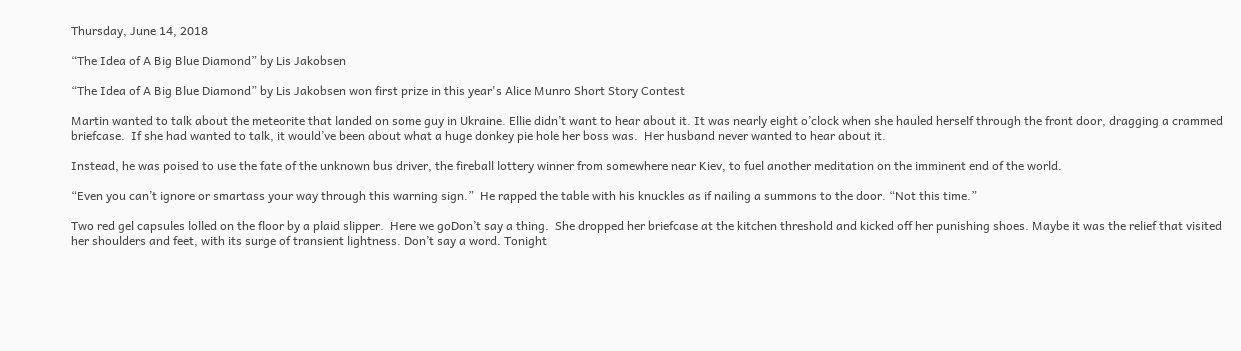Thursday, June 14, 2018

“The Idea of A Big Blue Diamond” by Lis Jakobsen

“The Idea of A Big Blue Diamond” by Lis Jakobsen won first prize in this year's Alice Munro Short Story Contest

Martin wanted to talk about the meteorite that landed on some guy in Ukraine. Ellie didn’t want to hear about it. It was nearly eight o’clock when she hauled herself through the front door, dragging a crammed briefcase.  If she had wanted to talk, it would’ve been about what a huge donkey pie hole her boss was.  Her husband never wanted to hear about it.

Instead, he was poised to use the fate of the unknown bus driver, the fireball lottery winner from somewhere near Kiev, to fuel another meditation on the imminent end of the world.

“Even you can’t ignore or smartass your way through this warning sign.”  He rapped the table with his knuckles as if nailing a summons to the door. “Not this time.”

Two red gel capsules lolled on the floor by a plaid slipper.  Here we goDon’t say a thing.  She dropped her briefcase at the kitchen threshold and kicked off her punishing shoes. Maybe it was the relief that visited her shoulders and feet, with its surge of transient lightness. Don’t say a word. Tonight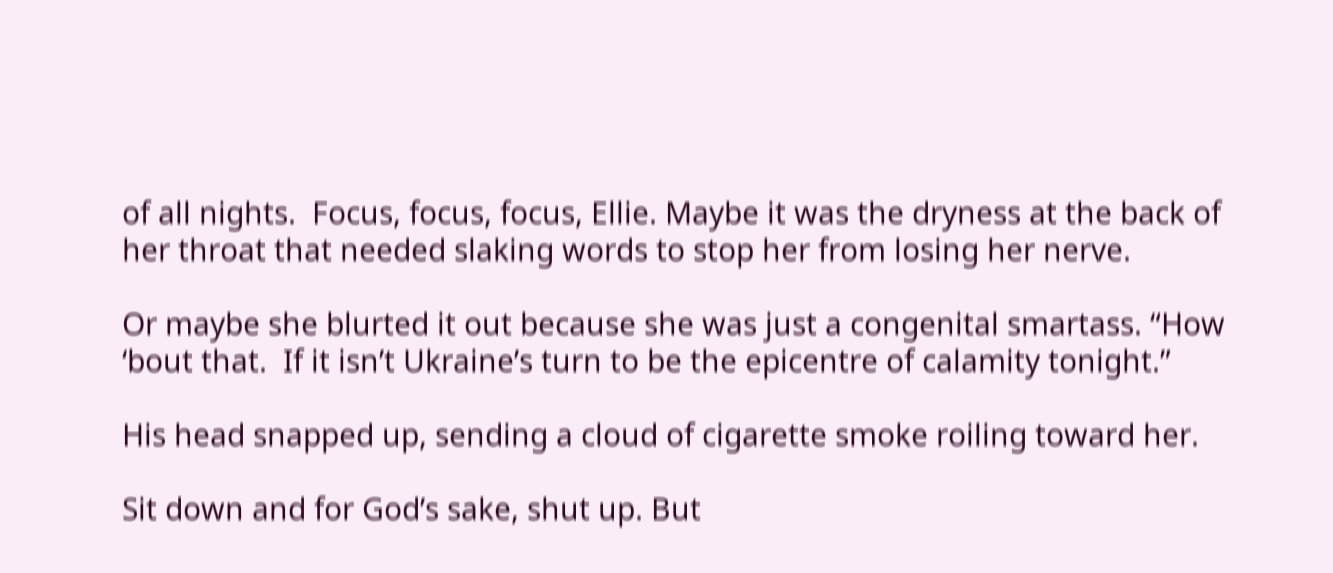of all nights.  Focus, focus, focus, Ellie. Maybe it was the dryness at the back of her throat that needed slaking words to stop her from losing her nerve.

Or maybe she blurted it out because she was just a congenital smartass. “How ‘bout that.  If it isn’t Ukraine’s turn to be the epicentre of calamity tonight.”

His head snapped up, sending a cloud of cigarette smoke roiling toward her.

Sit down and for God’s sake, shut up. But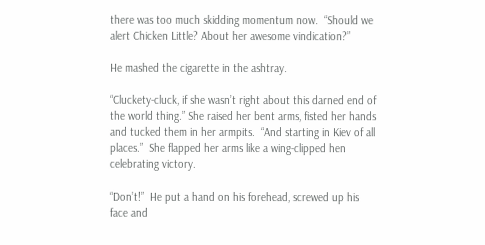there was too much skidding momentum now.  “Should we alert Chicken Little? About her awesome vindication?”

He mashed the cigarette in the ashtray.

“Cluckety-cluck, if she wasn’t right about this darned end of the world thing.” She raised her bent arms, fisted her hands and tucked them in her armpits.  “And starting in Kiev of all places.”  She flapped her arms like a wing-clipped hen celebrating victory.

“Don’t!”  He put a hand on his forehead, screwed up his face and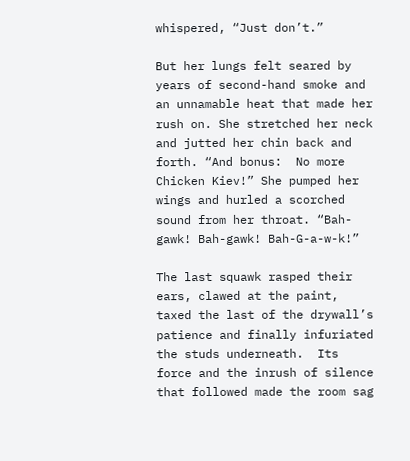whispered, “Just don’t.”

But her lungs felt seared by years of second-hand smoke and an unnamable heat that made her rush on. She stretched her neck and jutted her chin back and forth. “And bonus:  No more Chicken Kiev!” She pumped her wings and hurled a scorched sound from her throat. “Bah-gawk! Bah-gawk! Bah-G-a-w-k!”

The last squawk rasped their ears, clawed at the paint, taxed the last of the drywall’s patience and finally infuriated the studs underneath.  Its force and the inrush of silence that followed made the room sag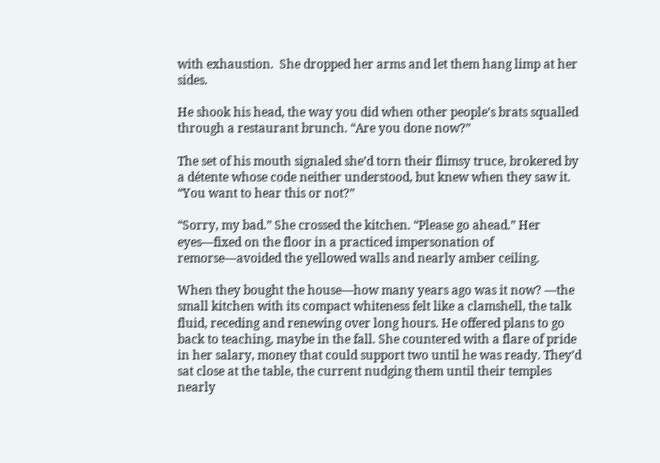with exhaustion.  She dropped her arms and let them hang limp at her sides.

He shook his head, the way you did when other people’s brats squalled through a restaurant brunch. “Are you done now?”

The set of his mouth signaled she’d torn their flimsy truce, brokered by a détente whose code neither understood, but knew when they saw it. “You want to hear this or not?”

“Sorry, my bad.” She crossed the kitchen. “Please go ahead.” Her eyes—fixed on the floor in a practiced impersonation of remorse—avoided the yellowed walls and nearly amber ceiling.

When they bought the house—how many years ago was it now? —the small kitchen with its compact whiteness felt like a clamshell, the talk fluid, receding and renewing over long hours. He offered plans to go back to teaching, maybe in the fall. She countered with a flare of pride in her salary, money that could support two until he was ready. They’d sat close at the table, the current nudging them until their temples nearly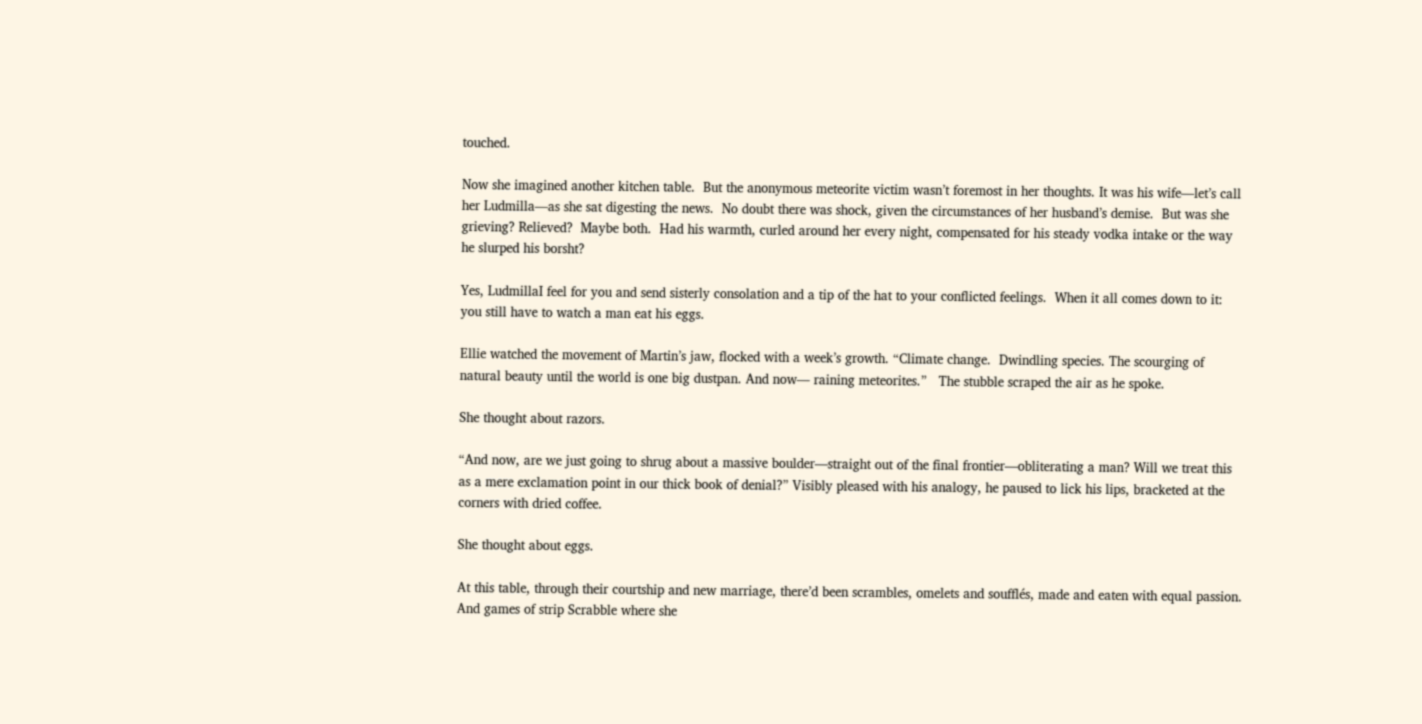touched.

Now she imagined another kitchen table.  But the anonymous meteorite victim wasn’t foremost in her thoughts. It was his wife—let’s call her Ludmilla—as she sat digesting the news.  No doubt there was shock, given the circumstances of her husband’s demise.  But was she grieving? Relieved?  Maybe both.  Had his warmth, curled around her every night, compensated for his steady vodka intake or the way he slurped his borsht?

Yes, LudmillaI feel for you and send sisterly consolation and a tip of the hat to your conflicted feelings.  When it all comes down to it:  you still have to watch a man eat his eggs.

Ellie watched the movement of Martin’s jaw, flocked with a week’s growth. “Climate change.  Dwindling species. The scourging of natural beauty until the world is one big dustpan. And now— raining meteorites.”   The stubble scraped the air as he spoke.

She thought about razors.

“And now, are we just going to shrug about a massive boulder—straight out of the final frontier—obliterating a man? Will we treat this as a mere exclamation point in our thick book of denial?” Visibly pleased with his analogy, he paused to lick his lips, bracketed at the corners with dried coffee.

She thought about eggs.

At this table, through their courtship and new marriage, there’d been scrambles, omelets and soufflés, made and eaten with equal passion.  And games of strip Scrabble where she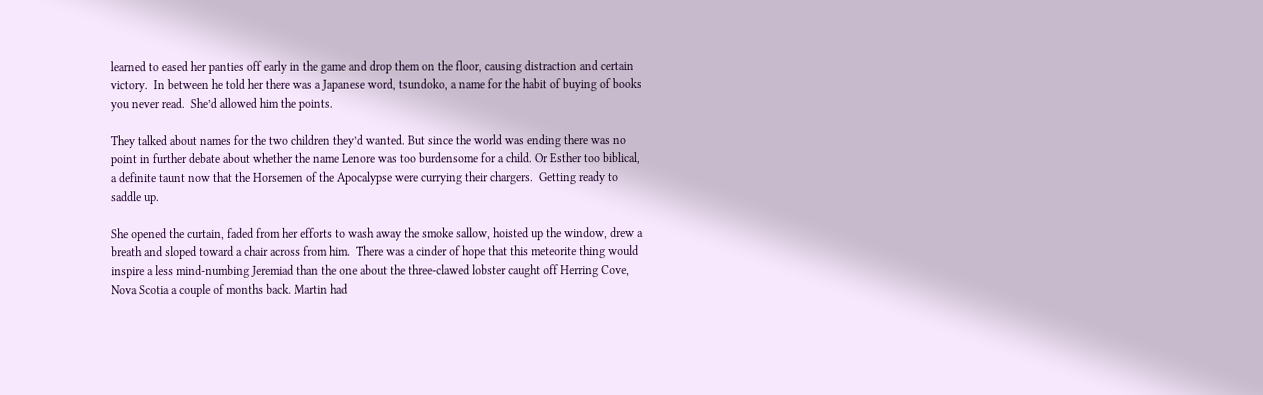learned to eased her panties off early in the game and drop them on the floor, causing distraction and certain victory.  In between he told her there was a Japanese word, tsundoko, a name for the habit of buying of books you never read.  She’d allowed him the points.

They talked about names for the two children they’d wanted. But since the world was ending there was no point in further debate about whether the name Lenore was too burdensome for a child. Or Esther too biblical, a definite taunt now that the Horsemen of the Apocalypse were currying their chargers.  Getting ready to saddle up.

She opened the curtain, faded from her efforts to wash away the smoke sallow, hoisted up the window, drew a breath and sloped toward a chair across from him.  There was a cinder of hope that this meteorite thing would inspire a less mind-numbing Jeremiad than the one about the three-clawed lobster caught off Herring Cove, Nova Scotia a couple of months back. Martin had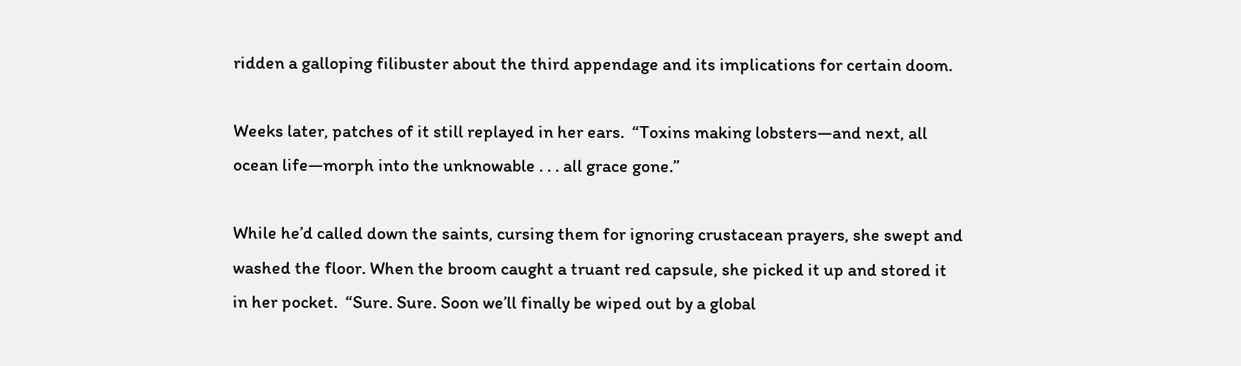ridden a galloping filibuster about the third appendage and its implications for certain doom.

Weeks later, patches of it still replayed in her ears.  “Toxins making lobsters—and next, all ocean life—morph into the unknowable . . . all grace gone.”

While he’d called down the saints, cursing them for ignoring crustacean prayers, she swept and washed the floor. When the broom caught a truant red capsule, she picked it up and stored it in her pocket.  “Sure. Sure. Soon we’ll finally be wiped out by a global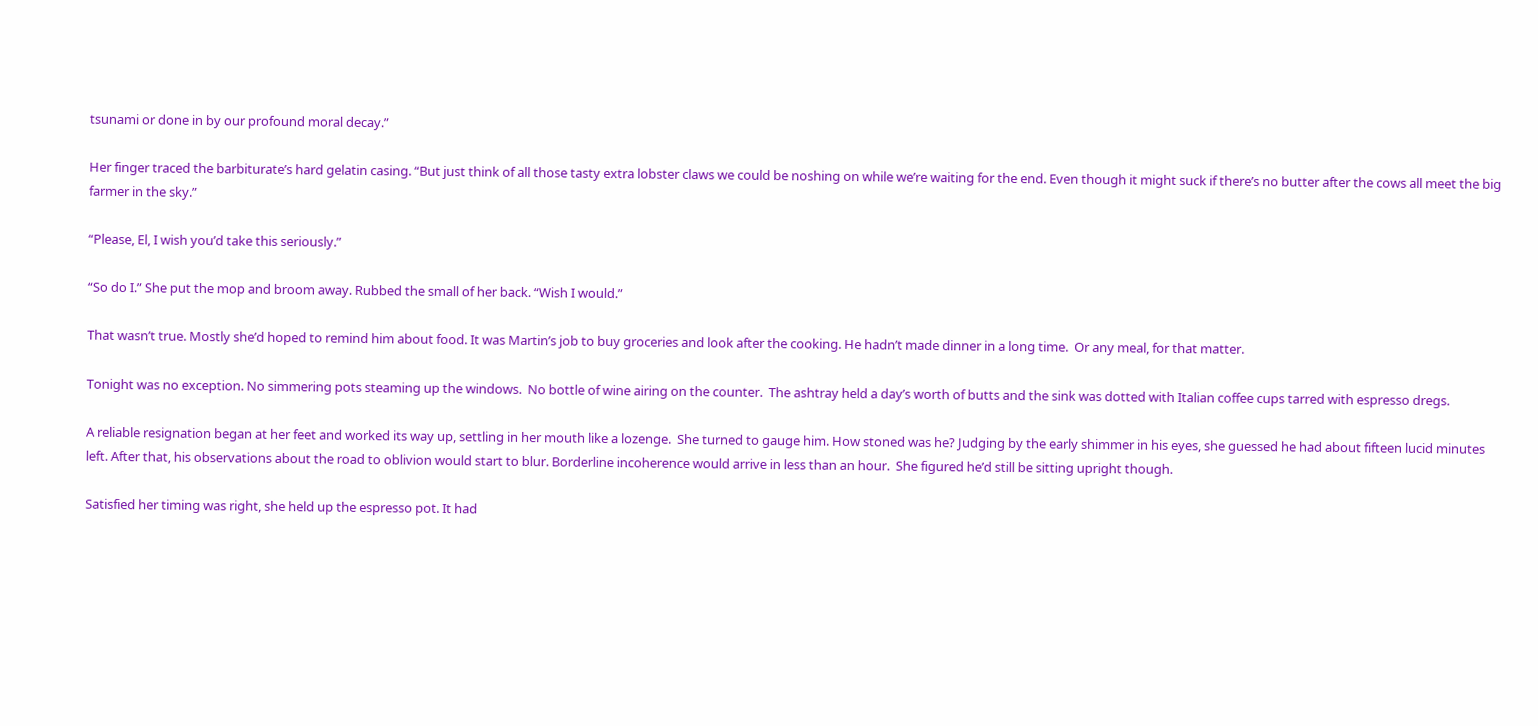tsunami or done in by our profound moral decay.”

Her finger traced the barbiturate’s hard gelatin casing. “But just think of all those tasty extra lobster claws we could be noshing on while we’re waiting for the end. Even though it might suck if there’s no butter after the cows all meet the big farmer in the sky.”

“Please, El, I wish you’d take this seriously.”

“So do I.” She put the mop and broom away. Rubbed the small of her back. “Wish I would.”

That wasn’t true. Mostly she’d hoped to remind him about food. It was Martin’s job to buy groceries and look after the cooking. He hadn’t made dinner in a long time.  Or any meal, for that matter.

Tonight was no exception. No simmering pots steaming up the windows.  No bottle of wine airing on the counter.  The ashtray held a day’s worth of butts and the sink was dotted with Italian coffee cups tarred with espresso dregs.

A reliable resignation began at her feet and worked its way up, settling in her mouth like a lozenge.  She turned to gauge him. How stoned was he? Judging by the early shimmer in his eyes, she guessed he had about fifteen lucid minutes left. After that, his observations about the road to oblivion would start to blur. Borderline incoherence would arrive in less than an hour.  She figured he’d still be sitting upright though.

Satisfied her timing was right, she held up the espresso pot. It had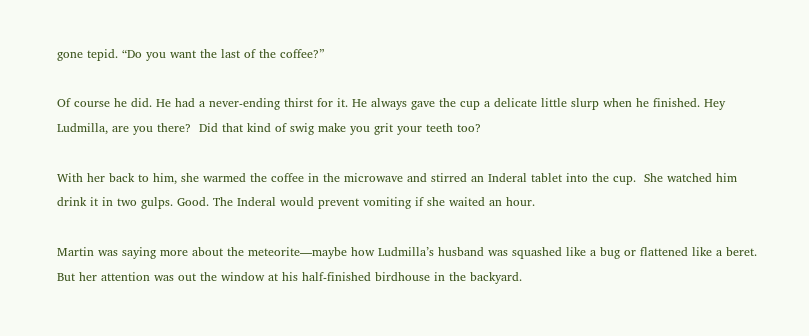gone tepid. “Do you want the last of the coffee?”

Of course he did. He had a never-ending thirst for it. He always gave the cup a delicate little slurp when he finished. Hey Ludmilla, are you there?  Did that kind of swig make you grit your teeth too?

With her back to him, she warmed the coffee in the microwave and stirred an Inderal tablet into the cup.  She watched him drink it in two gulps. Good. The Inderal would prevent vomiting if she waited an hour.

Martin was saying more about the meteorite—maybe how Ludmilla’s husband was squashed like a bug or flattened like a beret.  But her attention was out the window at his half-finished birdhouse in the backyard.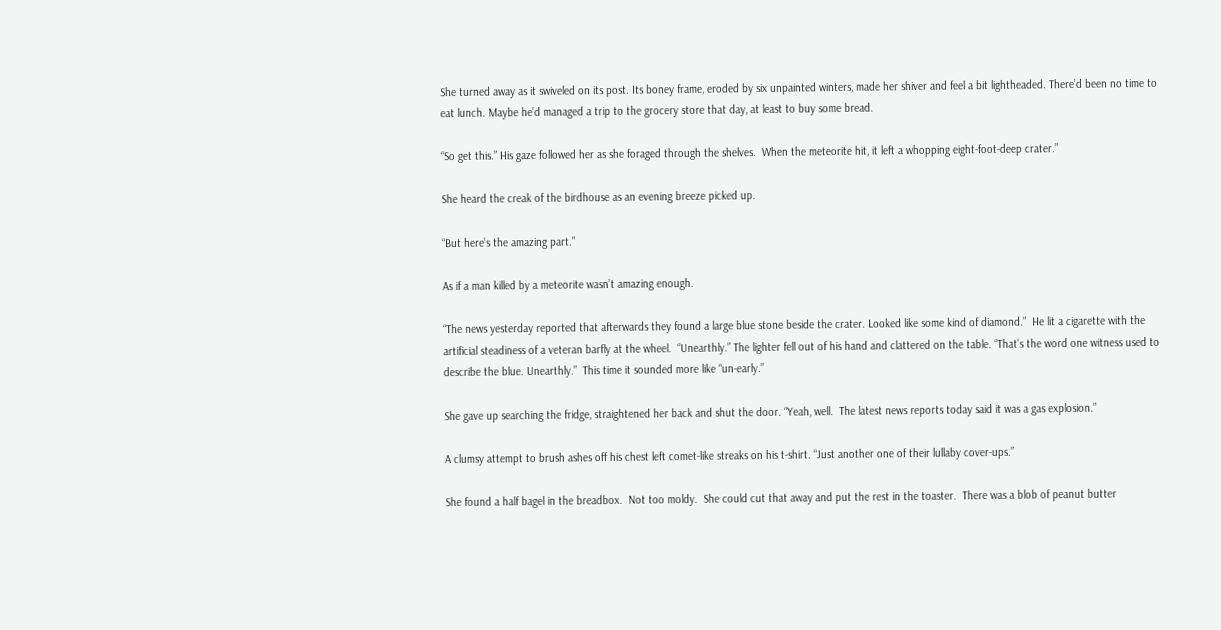She turned away as it swiveled on its post. Its boney frame, eroded by six unpainted winters, made her shiver and feel a bit lightheaded. There’d been no time to eat lunch. Maybe he’d managed a trip to the grocery store that day, at least to buy some bread.

“So get this.” His gaze followed her as she foraged through the shelves.  When the meteorite hit, it left a whopping eight-foot-deep crater.”

She heard the creak of the birdhouse as an evening breeze picked up.

“But here’s the amazing part.”

As if a man killed by a meteorite wasn’t amazing enough.

“The news yesterday reported that afterwards they found a large blue stone beside the crater. Looked like some kind of diamond.”  He lit a cigarette with the artificial steadiness of a veteran barfly at the wheel.  “Unearthly.” The lighter fell out of his hand and clattered on the table. “That’s the word one witness used to describe the blue. Unearthly.”  This time it sounded more like “un-early.”

She gave up searching the fridge, straightened her back and shut the door. “Yeah, well.  The latest news reports today said it was a gas explosion.”

A clumsy attempt to brush ashes off his chest left comet-like streaks on his t-shirt. “Just another one of their lullaby cover-ups.”

She found a half bagel in the breadbox.  Not too moldy.  She could cut that away and put the rest in the toaster.  There was a blob of peanut butter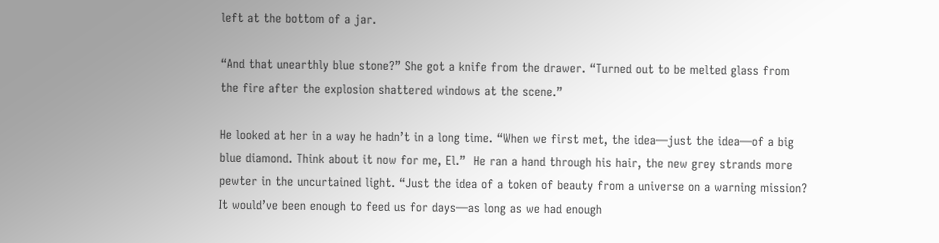left at the bottom of a jar.

“And that unearthly blue stone?” She got a knife from the drawer. “Turned out to be melted glass from the fire after the explosion shattered windows at the scene.”

He looked at her in a way he hadn’t in a long time. “When we first met, the idea—just the idea—of a big blue diamond. Think about it now for me, El.”  He ran a hand through his hair, the new grey strands more pewter in the uncurtained light. “Just the idea of a token of beauty from a universe on a warning mission?  It would’ve been enough to feed us for days—as long as we had enough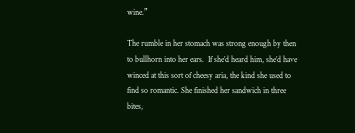wine.”

The rumble in her stomach was strong enough by then to bullhorn into her ears.  If she’d heard him, she’d have winced at this sort of cheesy aria, the kind she used to find so romantic. She finished her sandwich in three bites,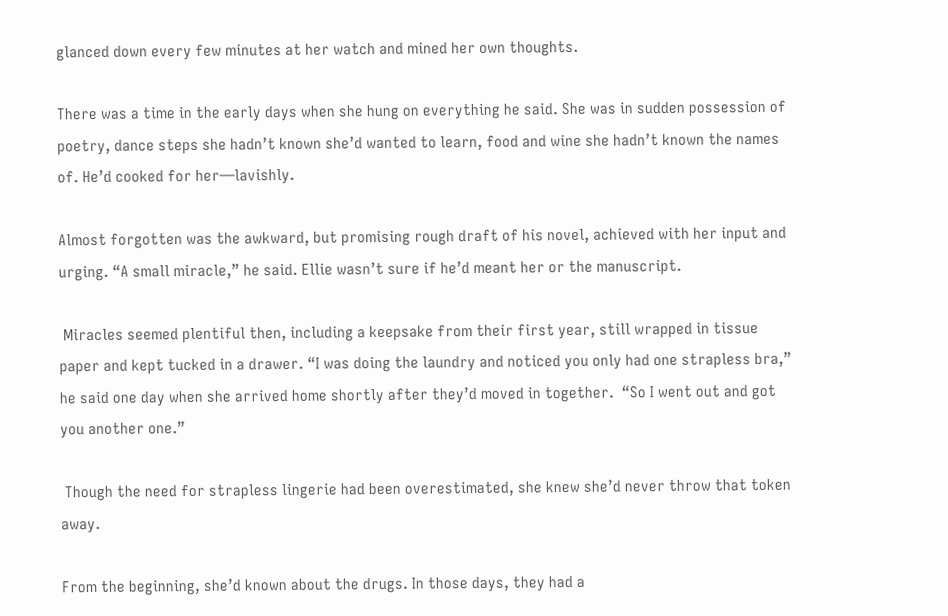glanced down every few minutes at her watch and mined her own thoughts.

There was a time in the early days when she hung on everything he said. She was in sudden possession of poetry, dance steps she hadn’t known she’d wanted to learn, food and wine she hadn’t known the names of. He’d cooked for her—lavishly.

Almost forgotten was the awkward, but promising rough draft of his novel, achieved with her input and urging. “A small miracle,” he said. Ellie wasn’t sure if he’d meant her or the manuscript.

 Miracles seemed plentiful then, including a keepsake from their first year, still wrapped in tissue paper and kept tucked in a drawer. “I was doing the laundry and noticed you only had one strapless bra,” he said one day when she arrived home shortly after they’d moved in together.  “So I went out and got you another one.”

 Though the need for strapless lingerie had been overestimated, she knew she’d never throw that token away.

From the beginning, she’d known about the drugs. In those days, they had a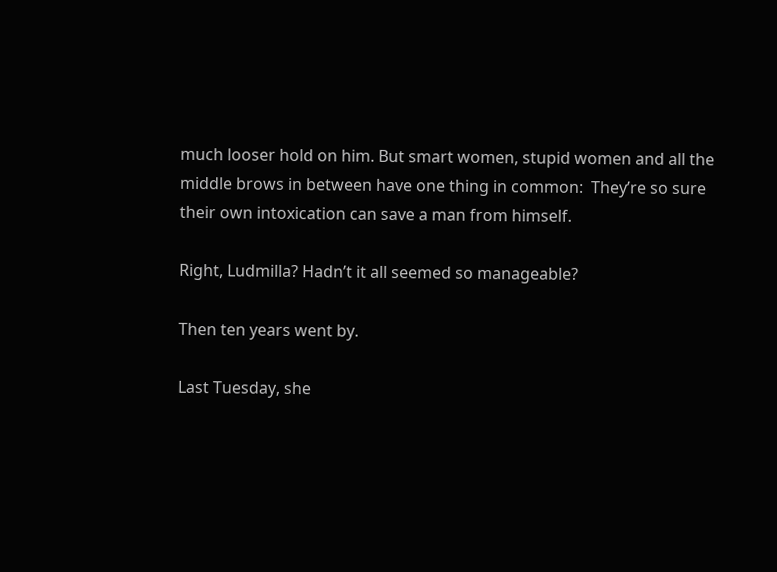much looser hold on him. But smart women, stupid women and all the middle brows in between have one thing in common:  They’re so sure their own intoxication can save a man from himself.

Right, Ludmilla? Hadn’t it all seemed so manageable?

Then ten years went by.

Last Tuesday, she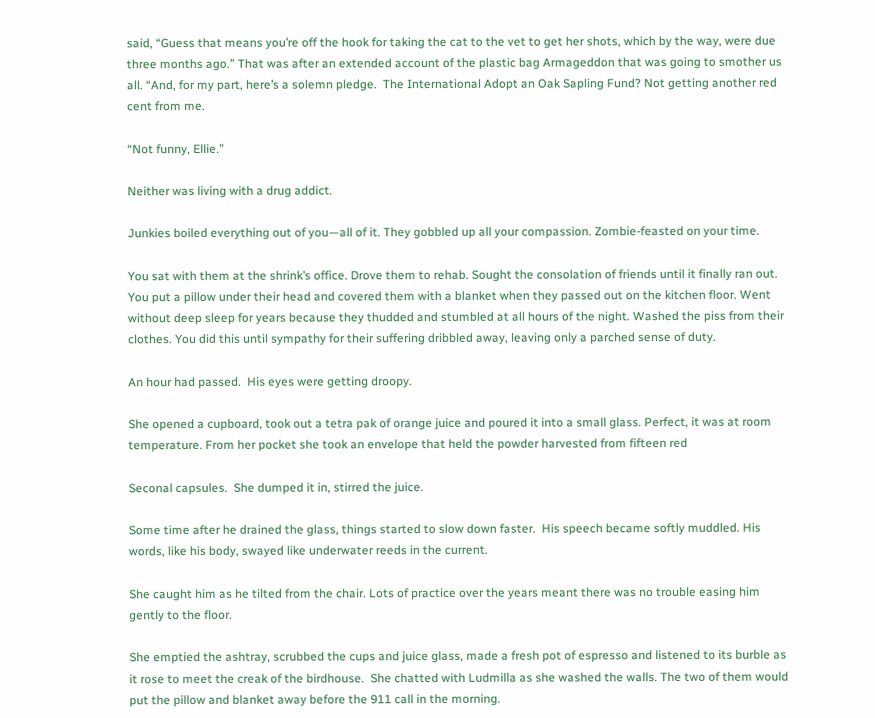said, “Guess that means you’re off the hook for taking the cat to the vet to get her shots, which by the way, were due three months ago.” That was after an extended account of the plastic bag Armageddon that was going to smother us all. “And, for my part, here’s a solemn pledge.  The International Adopt an Oak Sapling Fund? Not getting another red cent from me.

“Not funny, Ellie.”

Neither was living with a drug addict.

Junkies boiled everything out of you—all of it. They gobbled up all your compassion. Zombie-feasted on your time.

You sat with them at the shrink’s office. Drove them to rehab. Sought the consolation of friends until it finally ran out. You put a pillow under their head and covered them with a blanket when they passed out on the kitchen floor. Went without deep sleep for years because they thudded and stumbled at all hours of the night. Washed the piss from their clothes. You did this until sympathy for their suffering dribbled away, leaving only a parched sense of duty.

An hour had passed.  His eyes were getting droopy.

She opened a cupboard, took out a tetra pak of orange juice and poured it into a small glass. Perfect, it was at room temperature. From her pocket she took an envelope that held the powder harvested from fifteen red

Seconal capsules.  She dumped it in, stirred the juice.

Some time after he drained the glass, things started to slow down faster.  His speech became softly muddled. His words, like his body, swayed like underwater reeds in the current.

She caught him as he tilted from the chair. Lots of practice over the years meant there was no trouble easing him gently to the floor.

She emptied the ashtray, scrubbed the cups and juice glass, made a fresh pot of espresso and listened to its burble as it rose to meet the creak of the birdhouse.  She chatted with Ludmilla as she washed the walls. The two of them would put the pillow and blanket away before the 911 call in the morning.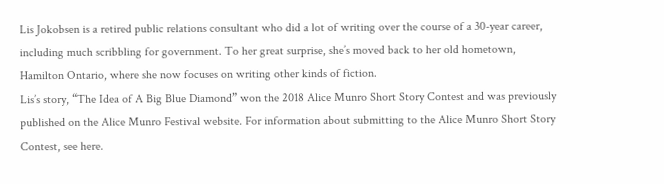Lis Jokobsen is a retired public relations consultant who did a lot of writing over the course of a 30-year career, including much scribbling for government. To her great surprise, she’s moved back to her old hometown, Hamilton Ontario, where she now focuses on writing other kinds of fiction.
Lis’s story, “The Idea of A Big Blue Diamond” won the 2018 Alice Munro Short Story Contest and was previously published on the Alice Munro Festival website. For information about submitting to the Alice Munro Short Story Contest, see here.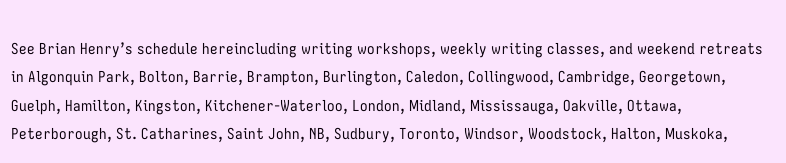See Brian Henry’s schedule hereincluding writing workshops, weekly writing classes, and weekend retreats in Algonquin Park, Bolton, Barrie, Brampton, Burlington, Caledon, Collingwood, Cambridge, Georgetown, Guelph, Hamilton, Kingston, Kitchener-Waterloo, London, Midland, Mississauga, Oakville, Ottawa, Peterborough, St. Catharines, Saint John, NB, Sudbury, Toronto, Windsor, Woodstock, Halton, Muskoka,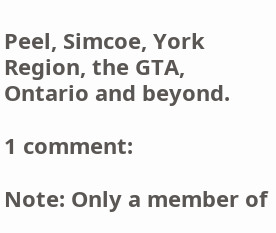Peel, Simcoe, York Region, the GTA, Ontario and beyond.

1 comment:

Note: Only a member of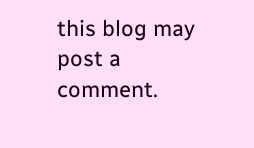this blog may post a comment.